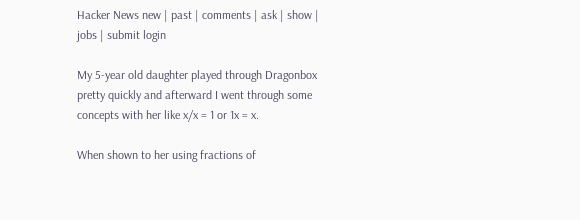Hacker News new | past | comments | ask | show | jobs | submit login

My 5-year old daughter played through Dragonbox pretty quickly and afterward I went through some concepts with her like x/x = 1 or 1x = x.

When shown to her using fractions of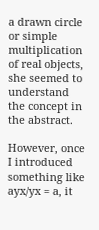a drawn circle or simple multiplication of real objects, she seemed to understand the concept in the abstract.

However, once I introduced something like ayx/yx = a, it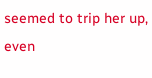seemed to trip her up, even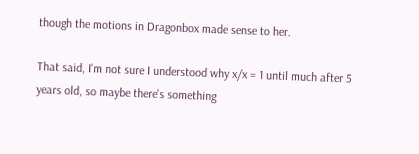though the motions in Dragonbox made sense to her.

That said, I'm not sure I understood why x/x = 1 until much after 5 years old, so maybe there's something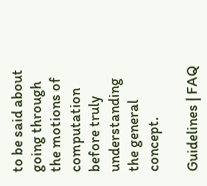to be said about going through the motions of computation before truly understanding the general concept.

Guidelines | FAQ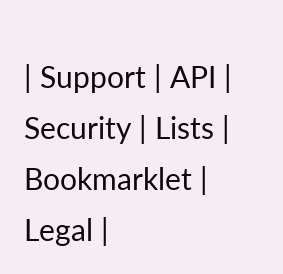| Support | API | Security | Lists | Bookmarklet | Legal |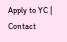Apply to YC | Contact